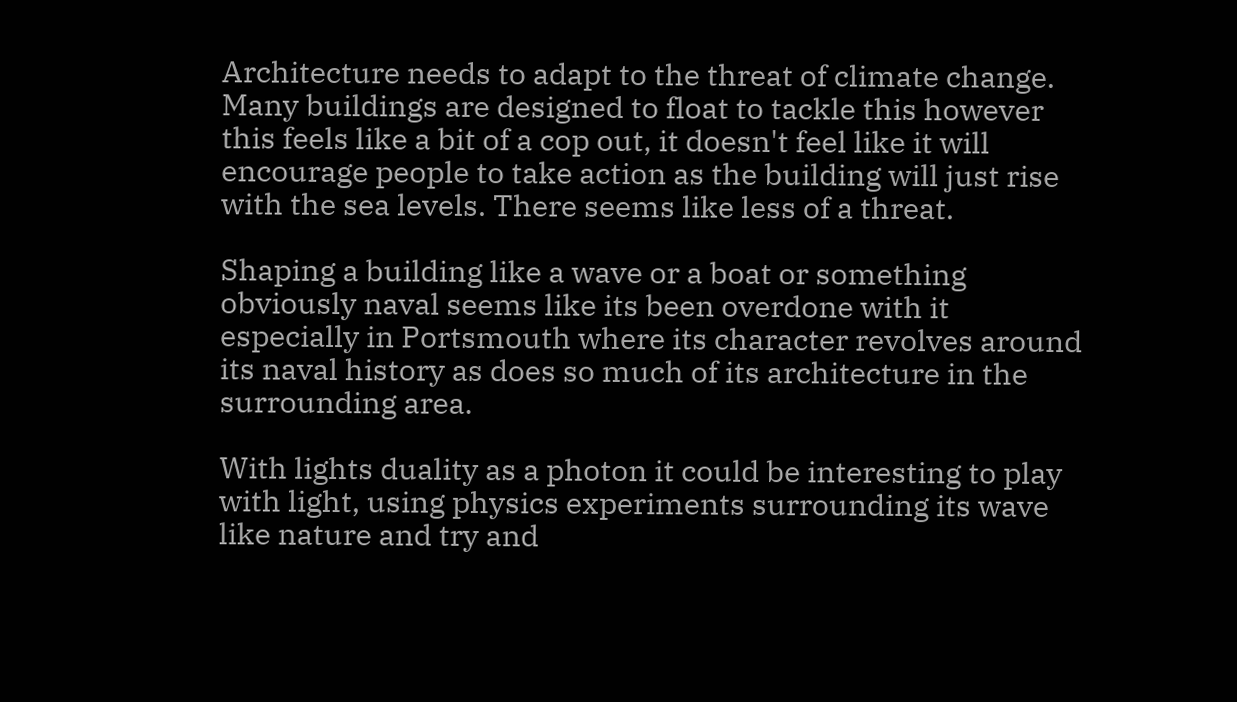Architecture needs to adapt to the threat of climate change. Many buildings are designed to float to tackle this however this feels like a bit of a cop out, it doesn't feel like it will encourage people to take action as the building will just rise with the sea levels. There seems like less of a threat.

Shaping a building like a wave or a boat or something obviously naval seems like its been overdone with it especially in Portsmouth where its character revolves around its naval history as does so much of its architecture in the surrounding area.

With lights duality as a photon it could be interesting to play with light, using physics experiments surrounding its wave like nature and try and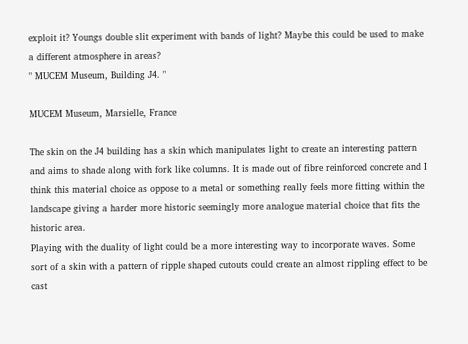exploit it? Youngs double slit experiment with bands of light? Maybe this could be used to make a different atmosphere in areas?
" MUCEM Museum, Building J4. "

MUCEM Museum, Marsielle, France

The skin on the J4 building has a skin which manipulates light to create an interesting pattern and aims to shade along with fork like columns. It is made out of fibre reinforced concrete and I think this material choice as oppose to a metal or something really feels more fitting within the landscape giving a harder more historic seemingly more analogue material choice that fits the historic area.
Playing with the duality of light could be a more interesting way to incorporate waves. Some sort of a skin with a pattern of ripple shaped cutouts could create an almost rippling effect to be cast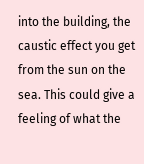into the building, the caustic effect you get from the sun on the sea. This could give a feeling of what the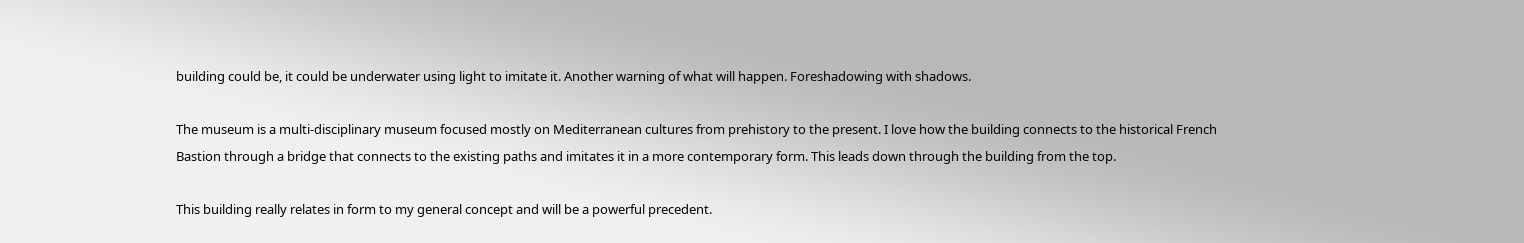building could be, it could be underwater using light to imitate it. Another warning of what will happen. Foreshadowing with shadows.

The museum is a multi-disciplinary museum focused mostly on Mediterranean cultures from prehistory to the present. I love how the building connects to the historical French Bastion through a bridge that connects to the existing paths and imitates it in a more contemporary form. This leads down through the building from the top.

This building really relates in form to my general concept and will be a powerful precedent.